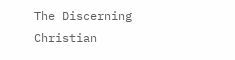The Discerning Christian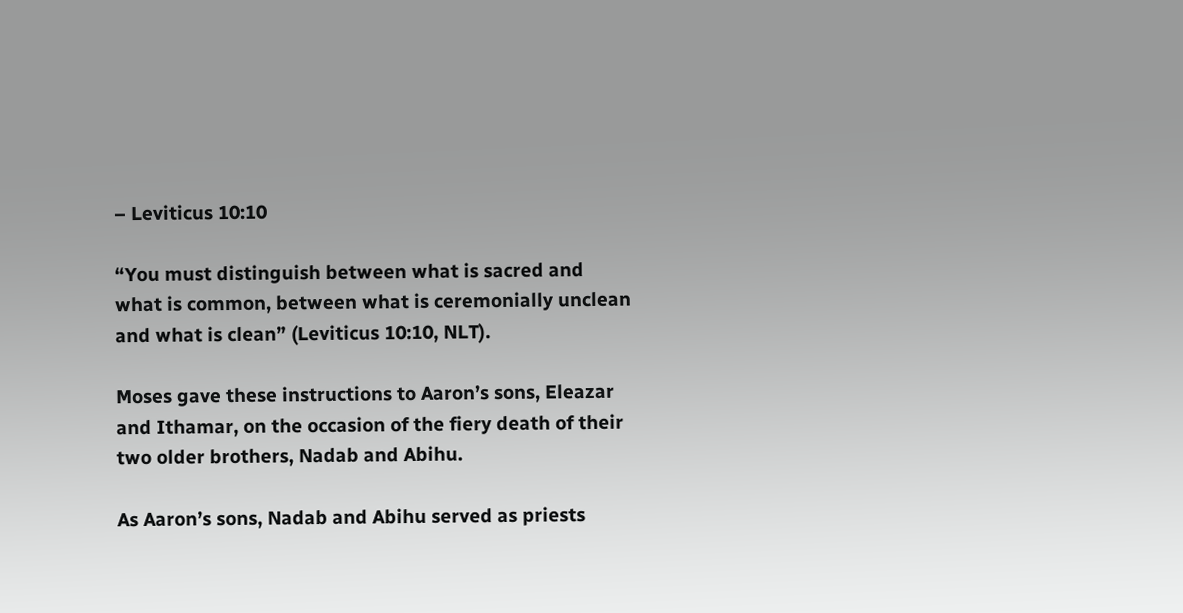– Leviticus 10:10

“You must distinguish between what is sacred and what is common, between what is ceremonially unclean and what is clean” (Leviticus 10:10, NLT).

Moses gave these instructions to Aaron’s sons, Eleazar and Ithamar, on the occasion of the fiery death of their two older brothers, Nadab and Abihu.

As Aaron’s sons, Nadab and Abihu served as priests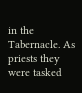in the Tabernacle. As priests they were tasked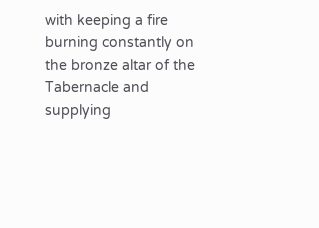with keeping a fire burning constantly on the bronze altar of the Tabernacle and supplying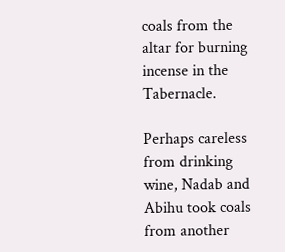coals from the altar for burning incense in the Tabernacle.

Perhaps careless from drinking wine, Nadab and Abihu took coals from another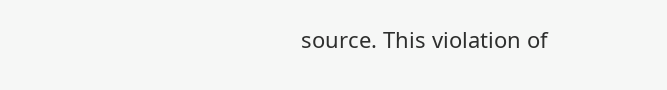source. This violation of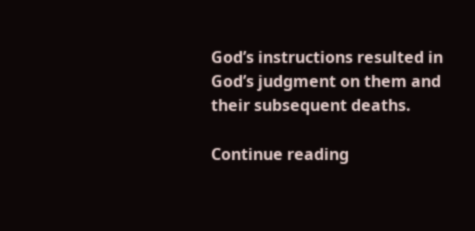God’s instructions resulted in God’s judgment on them and their subsequent deaths.

Continue reading